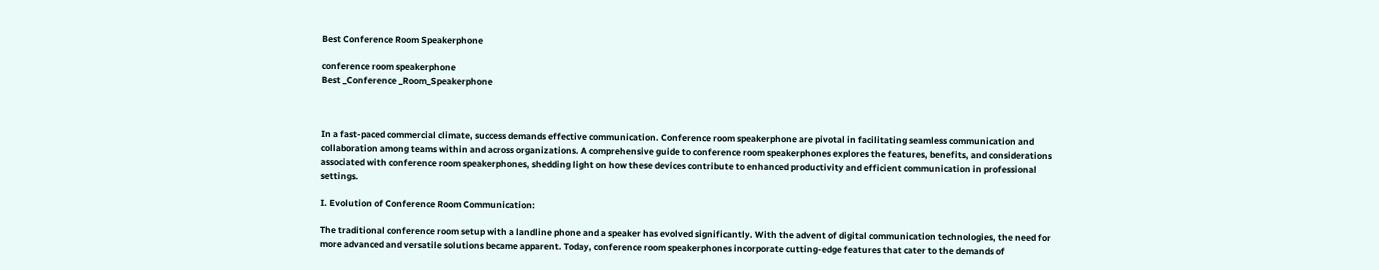Best Conference Room Speakerphone

conference room speakerphone
Best _Conference _Room_Speakerphone



In a fast-paced commercial climate, success demands effective communication. Conference room speakerphone are pivotal in facilitating seamless communication and collaboration among teams within and across organizations. A comprehensive guide to conference room speakerphones explores the features, benefits, and considerations associated with conference room speakerphones, shedding light on how these devices contribute to enhanced productivity and efficient communication in professional settings.

I. Evolution of Conference Room Communication:

The traditional conference room setup with a landline phone and a speaker has evolved significantly. With the advent of digital communication technologies, the need for more advanced and versatile solutions became apparent. Today, conference room speakerphones incorporate cutting-edge features that cater to the demands of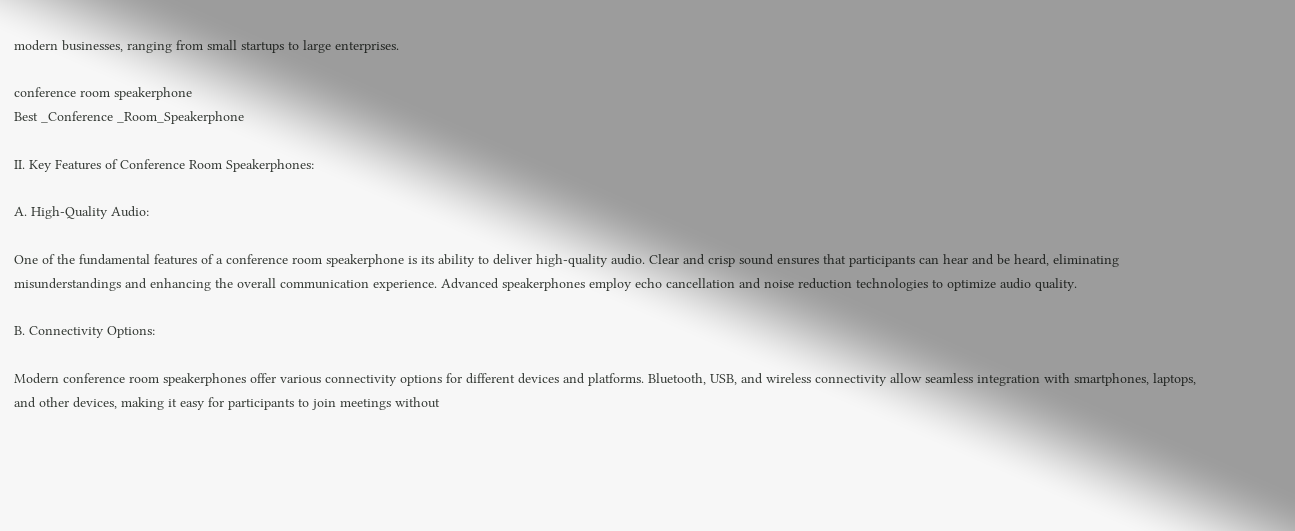modern businesses, ranging from small startups to large enterprises.

conference room speakerphone
Best _Conference _Room_Speakerphone

II. Key Features of Conference Room Speakerphones:

A. High-Quality Audio:

One of the fundamental features of a conference room speakerphone is its ability to deliver high-quality audio. Clear and crisp sound ensures that participants can hear and be heard, eliminating misunderstandings and enhancing the overall communication experience. Advanced speakerphones employ echo cancellation and noise reduction technologies to optimize audio quality.

B. Connectivity Options:

Modern conference room speakerphones offer various connectivity options for different devices and platforms. Bluetooth, USB, and wireless connectivity allow seamless integration with smartphones, laptops, and other devices, making it easy for participants to join meetings without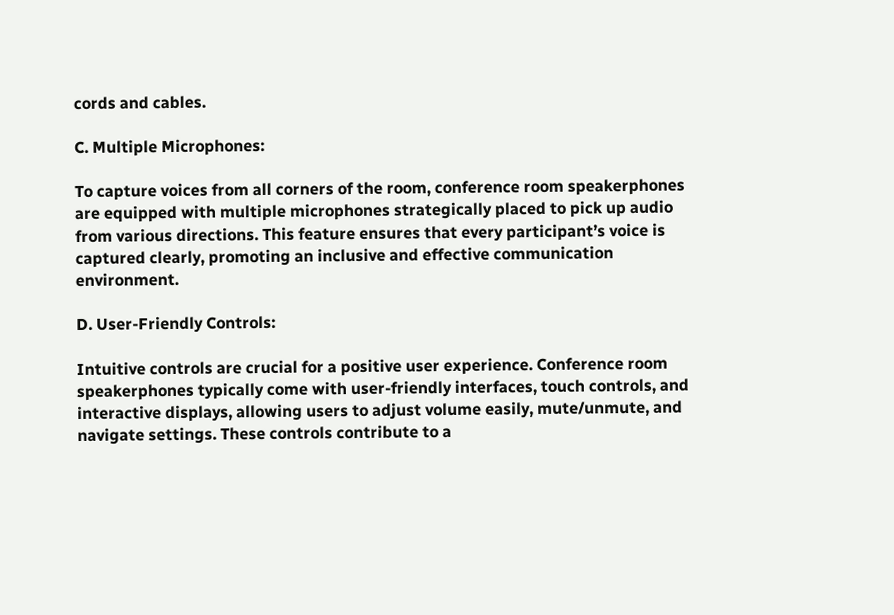cords and cables.

C. Multiple Microphones:

To capture voices from all corners of the room, conference room speakerphones are equipped with multiple microphones strategically placed to pick up audio from various directions. This feature ensures that every participant’s voice is captured clearly, promoting an inclusive and effective communication environment.

D. User-Friendly Controls:

Intuitive controls are crucial for a positive user experience. Conference room speakerphones typically come with user-friendly interfaces, touch controls, and interactive displays, allowing users to adjust volume easily, mute/unmute, and navigate settings. These controls contribute to a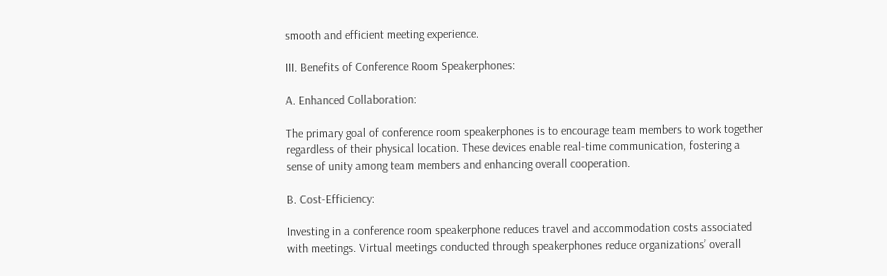smooth and efficient meeting experience.

III. Benefits of Conference Room Speakerphones:

A. Enhanced Collaboration:

The primary goal of conference room speakerphones is to encourage team members to work together regardless of their physical location. These devices enable real-time communication, fostering a sense of unity among team members and enhancing overall cooperation.

B. Cost-Efficiency:

Investing in a conference room speakerphone reduces travel and accommodation costs associated with meetings. Virtual meetings conducted through speakerphones reduce organizations’ overall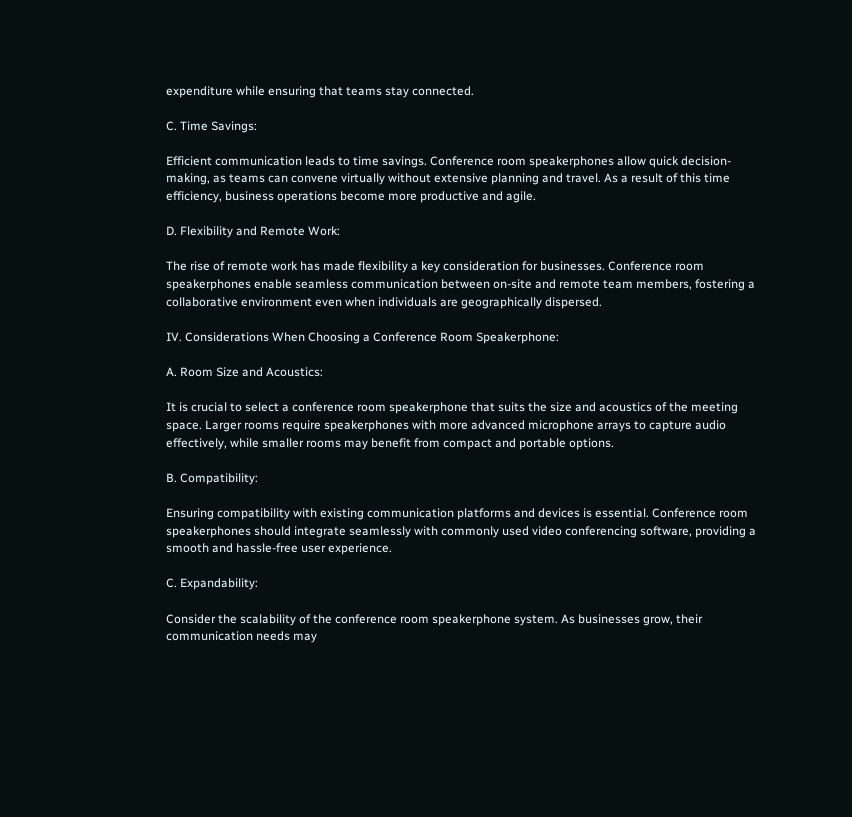expenditure while ensuring that teams stay connected.

C. Time Savings:

Efficient communication leads to time savings. Conference room speakerphones allow quick decision-making, as teams can convene virtually without extensive planning and travel. As a result of this time efficiency, business operations become more productive and agile.

D. Flexibility and Remote Work:

The rise of remote work has made flexibility a key consideration for businesses. Conference room speakerphones enable seamless communication between on-site and remote team members, fostering a collaborative environment even when individuals are geographically dispersed.

IV. Considerations When Choosing a Conference Room Speakerphone:

A. Room Size and Acoustics:

It is crucial to select a conference room speakerphone that suits the size and acoustics of the meeting space. Larger rooms require speakerphones with more advanced microphone arrays to capture audio effectively, while smaller rooms may benefit from compact and portable options.

B. Compatibility:

Ensuring compatibility with existing communication platforms and devices is essential. Conference room speakerphones should integrate seamlessly with commonly used video conferencing software, providing a smooth and hassle-free user experience.

C. Expandability:

Consider the scalability of the conference room speakerphone system. As businesses grow, their communication needs may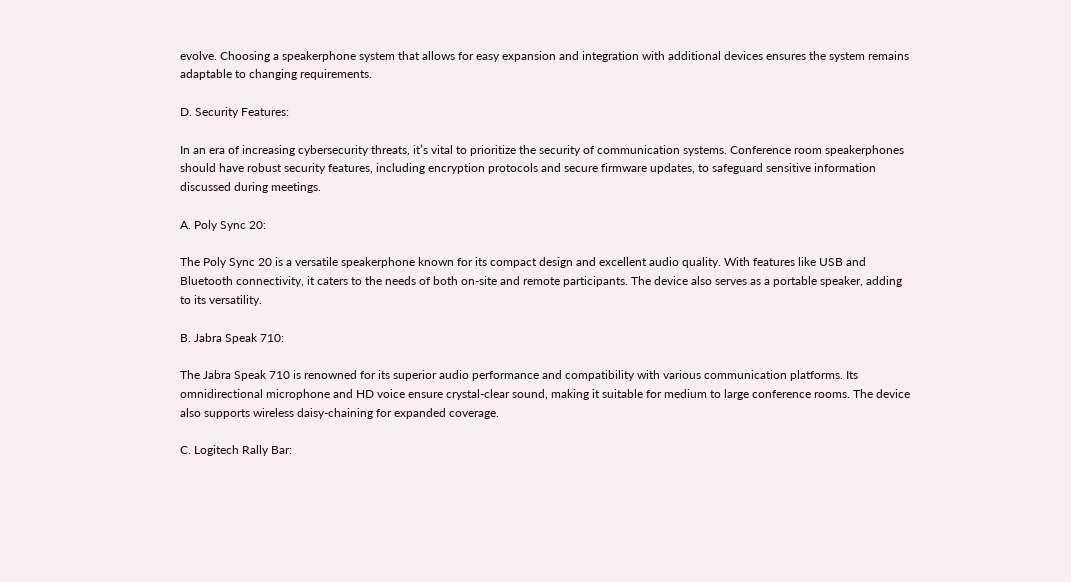evolve. Choosing a speakerphone system that allows for easy expansion and integration with additional devices ensures the system remains adaptable to changing requirements.

D. Security Features:

In an era of increasing cybersecurity threats, it’s vital to prioritize the security of communication systems. Conference room speakerphones should have robust security features, including encryption protocols and secure firmware updates, to safeguard sensitive information discussed during meetings.

A. Poly Sync 20:

The Poly Sync 20 is a versatile speakerphone known for its compact design and excellent audio quality. With features like USB and Bluetooth connectivity, it caters to the needs of both on-site and remote participants. The device also serves as a portable speaker, adding to its versatility.

B. Jabra Speak 710:

The Jabra Speak 710 is renowned for its superior audio performance and compatibility with various communication platforms. Its omnidirectional microphone and HD voice ensure crystal-clear sound, making it suitable for medium to large conference rooms. The device also supports wireless daisy-chaining for expanded coverage.

C. Logitech Rally Bar: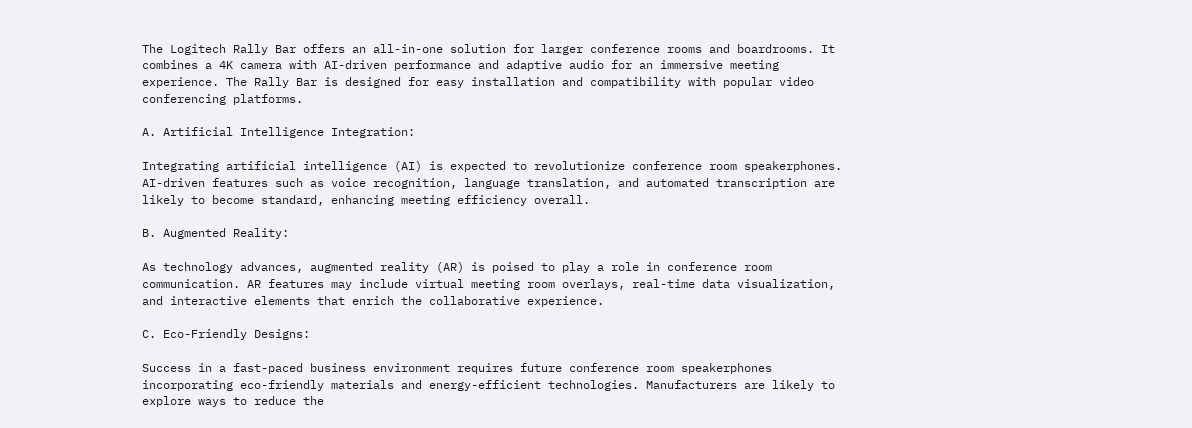The Logitech Rally Bar offers an all-in-one solution for larger conference rooms and boardrooms. It combines a 4K camera with AI-driven performance and adaptive audio for an immersive meeting experience. The Rally Bar is designed for easy installation and compatibility with popular video conferencing platforms.

A. Artificial Intelligence Integration:

Integrating artificial intelligence (AI) is expected to revolutionize conference room speakerphones. AI-driven features such as voice recognition, language translation, and automated transcription are likely to become standard, enhancing meeting efficiency overall.

B. Augmented Reality:

As technology advances, augmented reality (AR) is poised to play a role in conference room communication. AR features may include virtual meeting room overlays, real-time data visualization, and interactive elements that enrich the collaborative experience.

C. Eco-Friendly Designs:

Success in a fast-paced business environment requires future conference room speakerphones incorporating eco-friendly materials and energy-efficient technologies. Manufacturers are likely to explore ways to reduce the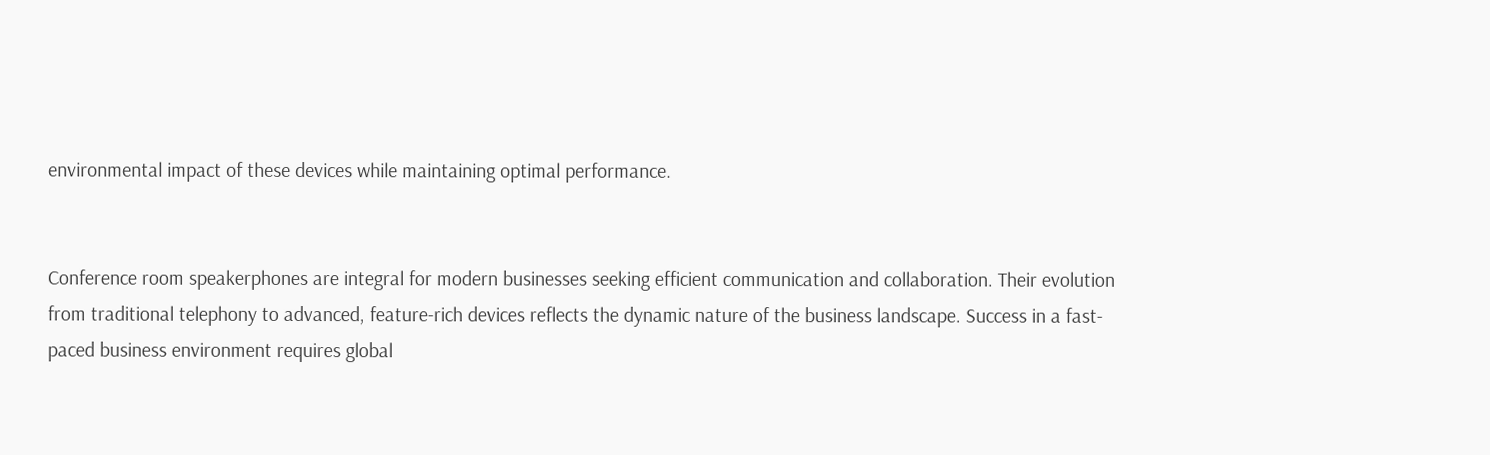environmental impact of these devices while maintaining optimal performance.


Conference room speakerphones are integral for modern businesses seeking efficient communication and collaboration. Their evolution from traditional telephony to advanced, feature-rich devices reflects the dynamic nature of the business landscape. Success in a fast-paced business environment requires global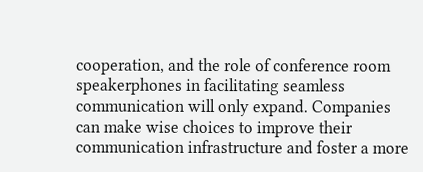cooperation, and the role of conference room speakerphones in facilitating seamless communication will only expand. Companies can make wise choices to improve their communication infrastructure and foster a more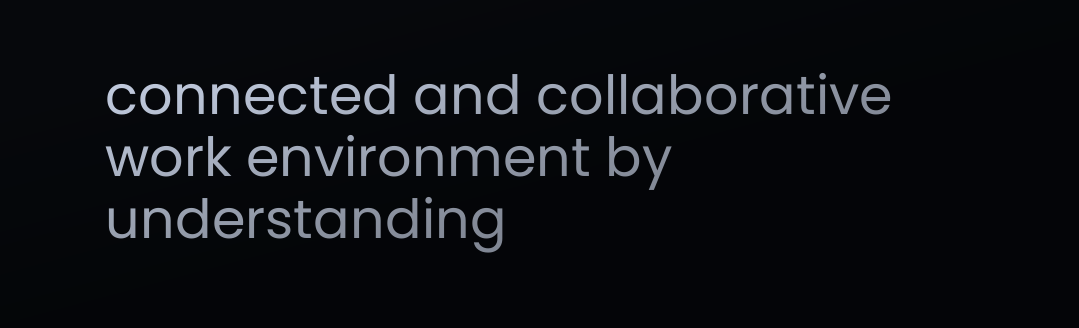connected and collaborative work environment by understanding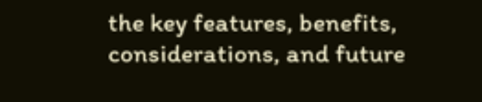the key features, benefits, considerations, and future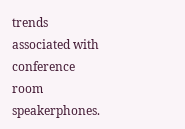trends associated with conference room speakerphones.